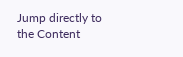Jump directly to the Content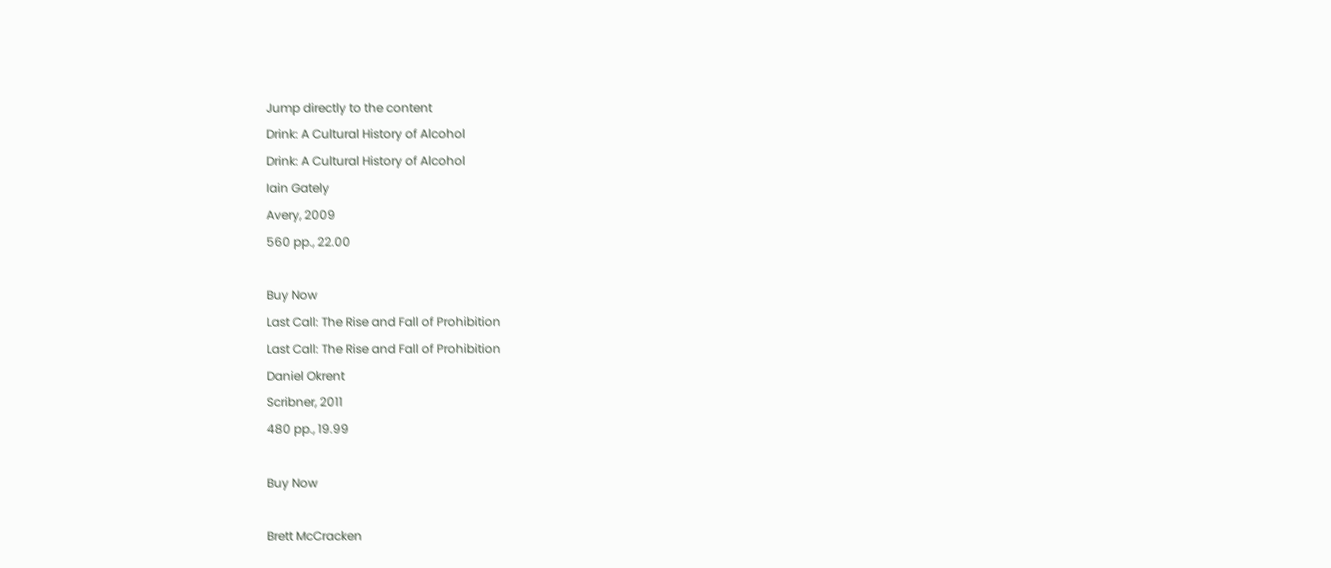Jump directly to the content
Drink: A Cultural History of Alcohol
Drink: A Cultural History of Alcohol
Iain Gately
Avery, 2009
560 pp., 22.00

Buy Now
Last Call: The Rise and Fall of Prohibition
Last Call: The Rise and Fall of Prohibition
Daniel Okrent
Scribner, 2011
480 pp., 19.99

Buy Now

Brett McCracken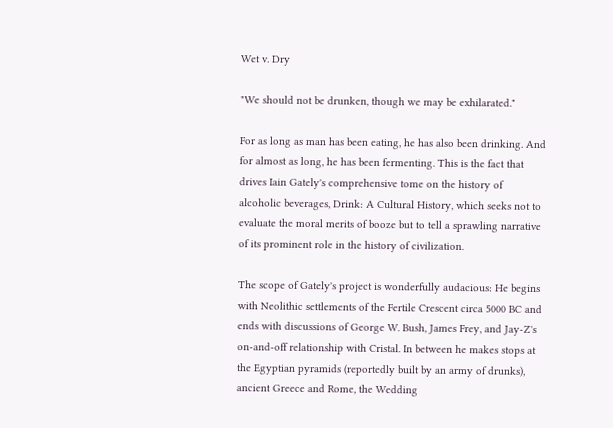Wet v. Dry

"We should not be drunken, though we may be exhilarated."

For as long as man has been eating, he has also been drinking. And for almost as long, he has been fermenting. This is the fact that drives Iain Gately's comprehensive tome on the history of alcoholic beverages, Drink: A Cultural History, which seeks not to evaluate the moral merits of booze but to tell a sprawling narrative of its prominent role in the history of civilization.

The scope of Gately's project is wonderfully audacious: He begins with Neolithic settlements of the Fertile Crescent circa 5000 BC and ends with discussions of George W. Bush, James Frey, and Jay-Z's on-and-off relationship with Cristal. In between he makes stops at the Egyptian pyramids (reportedly built by an army of drunks), ancient Greece and Rome, the Wedding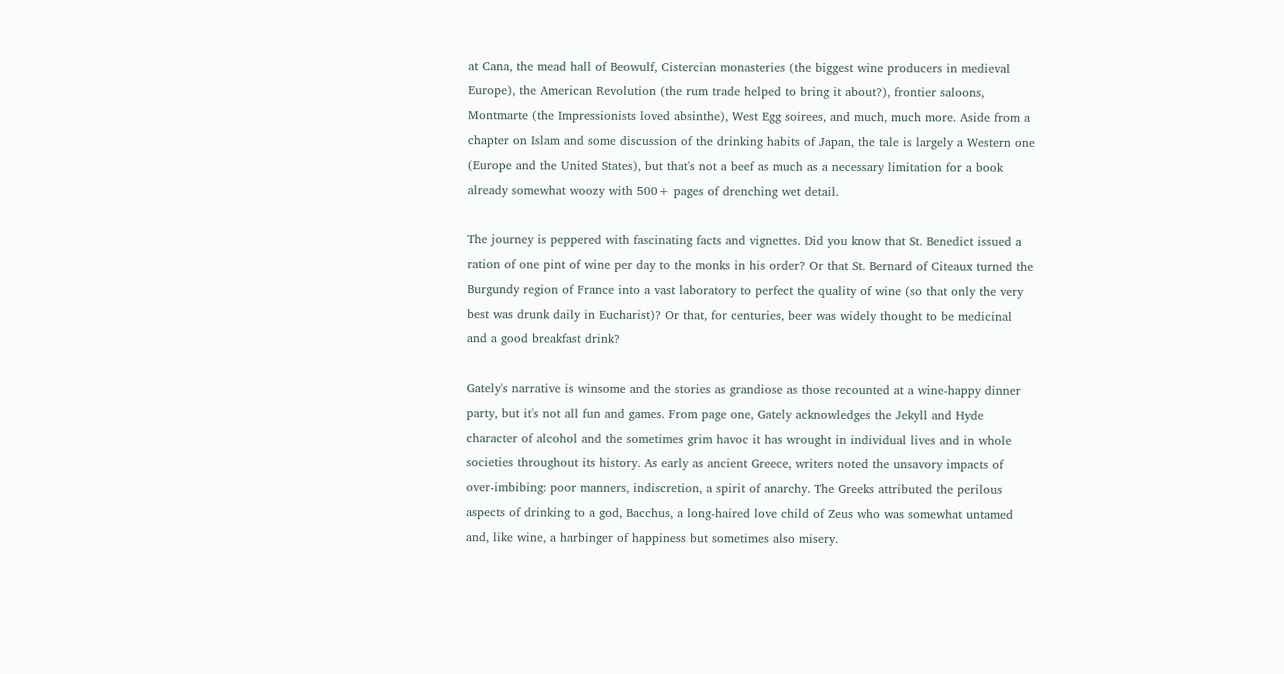at Cana, the mead hall of Beowulf, Cistercian monasteries (the biggest wine producers in medieval Europe), the American Revolution (the rum trade helped to bring it about?), frontier saloons, Montmarte (the Impressionists loved absinthe), West Egg soirees, and much, much more. Aside from a chapter on Islam and some discussion of the drinking habits of Japan, the tale is largely a Western one (Europe and the United States), but that's not a beef as much as a necessary limitation for a book already somewhat woozy with 500+ pages of drenching wet detail.

The journey is peppered with fascinating facts and vignettes. Did you know that St. Benedict issued a ration of one pint of wine per day to the monks in his order? Or that St. Bernard of Citeaux turned the Burgundy region of France into a vast laboratory to perfect the quality of wine (so that only the very best was drunk daily in Eucharist)? Or that, for centuries, beer was widely thought to be medicinal and a good breakfast drink?

Gately's narrative is winsome and the stories as grandiose as those recounted at a wine-happy dinner party, but it's not all fun and games. From page one, Gately acknowledges the Jekyll and Hyde character of alcohol and the sometimes grim havoc it has wrought in individual lives and in whole societies throughout its history. As early as ancient Greece, writers noted the unsavory impacts of over-imbibing: poor manners, indiscretion, a spirit of anarchy. The Greeks attributed the perilous aspects of drinking to a god, Bacchus, a long-haired love child of Zeus who was somewhat untamed and, like wine, a harbinger of happiness but sometimes also misery.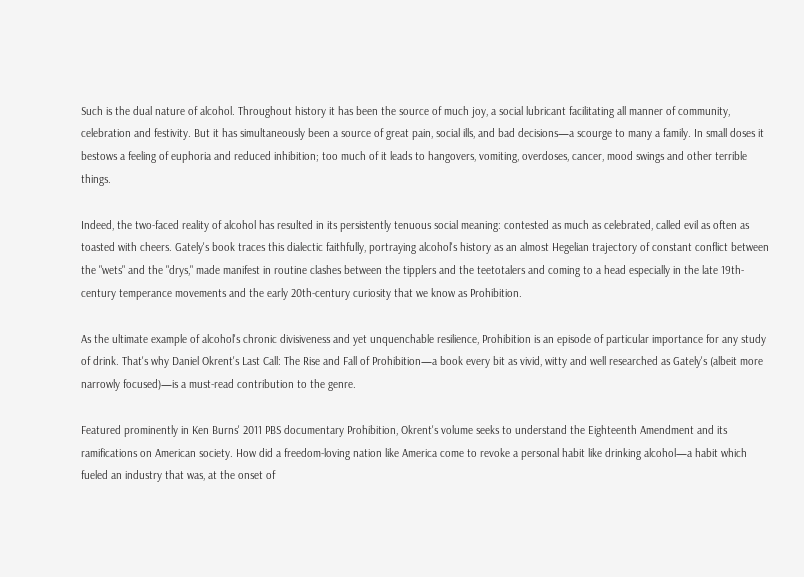Such is the dual nature of alcohol. Throughout history it has been the source of much joy, a social lubricant facilitating all manner of community, celebration and festivity. But it has simultaneously been a source of great pain, social ills, and bad decisions—a scourge to many a family. In small doses it bestows a feeling of euphoria and reduced inhibition; too much of it leads to hangovers, vomiting, overdoses, cancer, mood swings and other terrible things.

Indeed, the two-faced reality of alcohol has resulted in its persistently tenuous social meaning: contested as much as celebrated, called evil as often as toasted with cheers. Gately's book traces this dialectic faithfully, portraying alcohol's history as an almost Hegelian trajectory of constant conflict between the "wets" and the "drys," made manifest in routine clashes between the tipplers and the teetotalers and coming to a head especially in the late 19th-century temperance movements and the early 20th-century curiosity that we know as Prohibition.

As the ultimate example of alcohol's chronic divisiveness and yet unquenchable resilience, Prohibition is an episode of particular importance for any study of drink. That's why Daniel Okrent's Last Call: The Rise and Fall of Prohibition—a book every bit as vivid, witty and well researched as Gately's (albeit more narrowly focused)—is a must-read contribution to the genre.

Featured prominently in Ken Burns' 2011 PBS documentary Prohibition, Okrent's volume seeks to understand the Eighteenth Amendment and its ramifications on American society. How did a freedom-loving nation like America come to revoke a personal habit like drinking alcohol—a habit which fueled an industry that was, at the onset of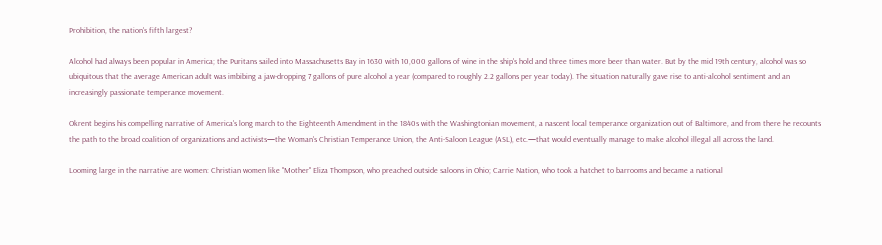Prohibition, the nation's fifth largest?

Alcohol had always been popular in America; the Puritans sailed into Massachusetts Bay in 1630 with 10,000 gallons of wine in the ship's hold and three times more beer than water. But by the mid 19th century, alcohol was so ubiquitous that the average American adult was imbibing a jaw-dropping 7 gallons of pure alcohol a year (compared to roughly 2.2 gallons per year today). The situation naturally gave rise to anti-alcohol sentiment and an increasingly passionate temperance movement.

Okrent begins his compelling narrative of America's long march to the Eighteenth Amendment in the 1840s with the Washingtonian movement, a nascent local temperance organization out of Baltimore, and from there he recounts the path to the broad coalition of organizations and activists—the Woman's Christian Temperance Union, the Anti-Saloon League (ASL), etc.—that would eventually manage to make alcohol illegal all across the land.

Looming large in the narrative are women: Christian women like "Mother" Eliza Thompson, who preached outside saloons in Ohio; Carrie Nation, who took a hatchet to barrooms and became a national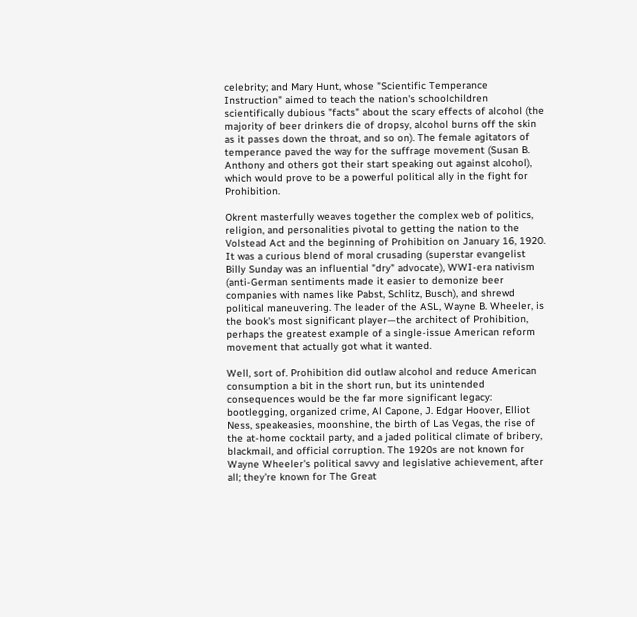celebrity; and Mary Hunt, whose "Scientific Temperance Instruction" aimed to teach the nation's schoolchildren scientifically dubious "facts" about the scary effects of alcohol (the majority of beer drinkers die of dropsy, alcohol burns off the skin as it passes down the throat, and so on). The female agitators of temperance paved the way for the suffrage movement (Susan B. Anthony and others got their start speaking out against alcohol), which would prove to be a powerful political ally in the fight for Prohibition.

Okrent masterfully weaves together the complex web of politics, religion, and personalities pivotal to getting the nation to the Volstead Act and the beginning of Prohibition on January 16, 1920. It was a curious blend of moral crusading (superstar evangelist Billy Sunday was an influential "dry" advocate), WWI-era nativism (anti-German sentiments made it easier to demonize beer companies with names like Pabst, Schlitz, Busch), and shrewd political maneuvering. The leader of the ASL, Wayne B. Wheeler, is the book's most significant player—the architect of Prohibition, perhaps the greatest example of a single-issue American reform movement that actually got what it wanted.

Well, sort of. Prohibition did outlaw alcohol and reduce American consumption a bit in the short run, but its unintended consequences would be the far more significant legacy: bootlegging, organized crime, Al Capone, J. Edgar Hoover, Elliot Ness, speakeasies, moonshine, the birth of Las Vegas, the rise of the at-home cocktail party, and a jaded political climate of bribery, blackmail, and official corruption. The 1920s are not known for Wayne Wheeler's political savvy and legislative achievement, after all; they're known for The Great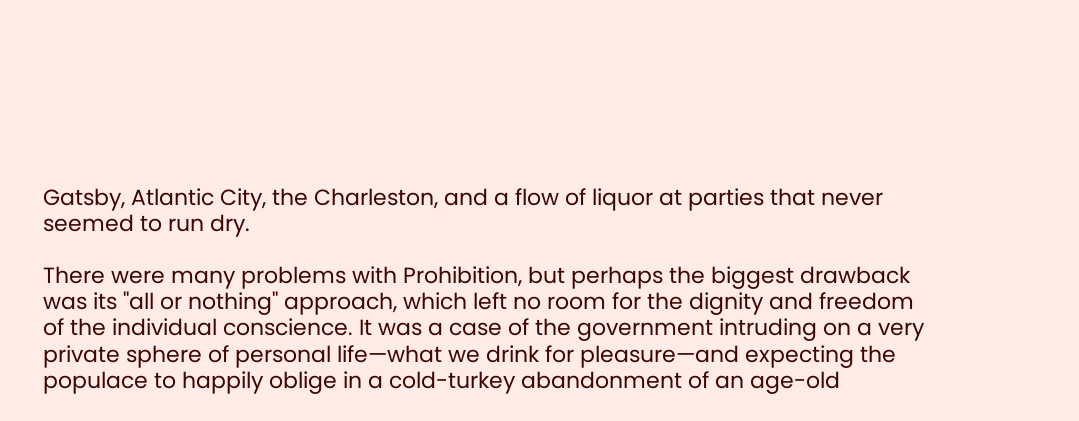Gatsby, Atlantic City, the Charleston, and a flow of liquor at parties that never seemed to run dry.

There were many problems with Prohibition, but perhaps the biggest drawback was its "all or nothing" approach, which left no room for the dignity and freedom of the individual conscience. It was a case of the government intruding on a very private sphere of personal life—what we drink for pleasure—and expecting the populace to happily oblige in a cold-turkey abandonment of an age-old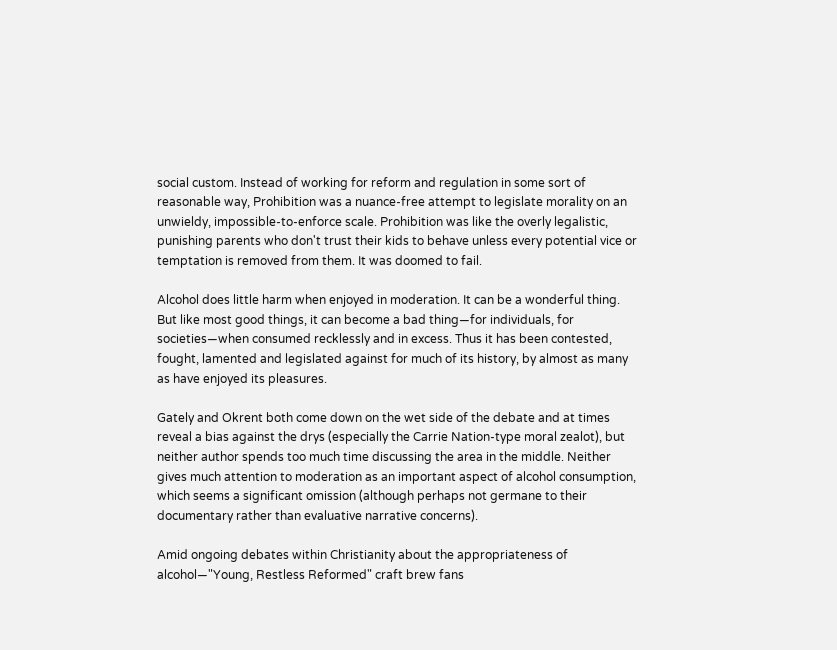social custom. Instead of working for reform and regulation in some sort of reasonable way, Prohibition was a nuance-free attempt to legislate morality on an unwieldy, impossible-to-enforce scale. Prohibition was like the overly legalistic, punishing parents who don't trust their kids to behave unless every potential vice or temptation is removed from them. It was doomed to fail.

Alcohol does little harm when enjoyed in moderation. It can be a wonderful thing. But like most good things, it can become a bad thing—for individuals, for societies—when consumed recklessly and in excess. Thus it has been contested, fought, lamented and legislated against for much of its history, by almost as many as have enjoyed its pleasures.

Gately and Okrent both come down on the wet side of the debate and at times reveal a bias against the drys (especially the Carrie Nation-type moral zealot), but neither author spends too much time discussing the area in the middle. Neither gives much attention to moderation as an important aspect of alcohol consumption, which seems a significant omission (although perhaps not germane to their documentary rather than evaluative narrative concerns).

Amid ongoing debates within Christianity about the appropriateness of alcohol—"Young, Restless Reformed" craft brew fans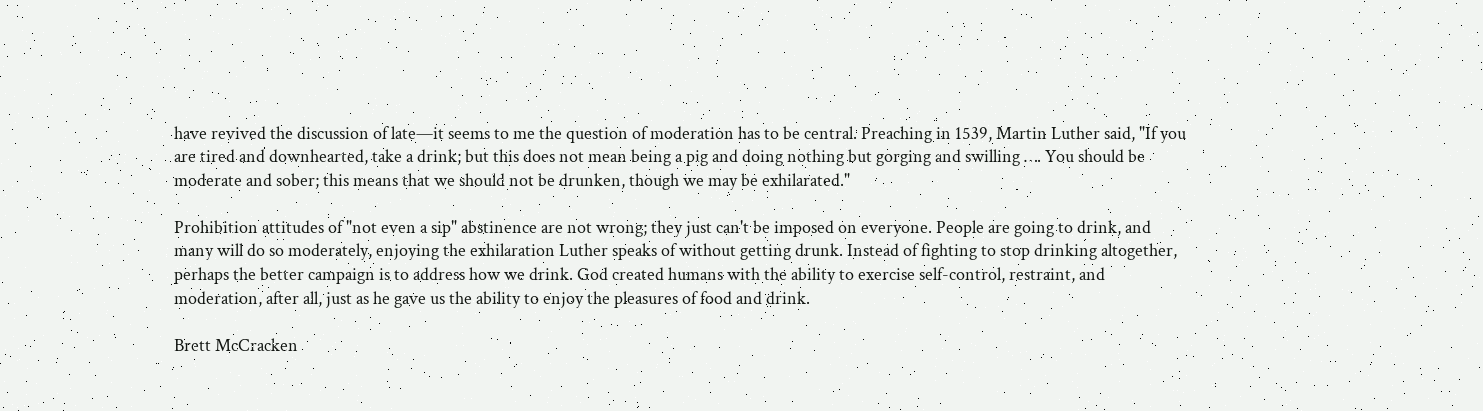have revived the discussion of late—it seems to me the question of moderation has to be central. Preaching in 1539, Martin Luther said, "If you are tired and downhearted, take a drink; but this does not mean being a pig and doing nothing but gorging and swilling …. You should be moderate and sober; this means that we should not be drunken, though we may be exhilarated."

Prohibition attitudes of "not even a sip" abstinence are not wrong; they just can't be imposed on everyone. People are going to drink, and many will do so moderately, enjoying the exhilaration Luther speaks of without getting drunk. Instead of fighting to stop drinking altogether, perhaps the better campaign is to address how we drink. God created humans with the ability to exercise self-control, restraint, and moderation, after all, just as he gave us the ability to enjoy the pleasures of food and drink.

Brett McCracken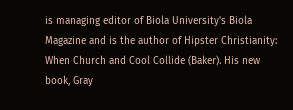is managing editor of Biola University's Biola Magazine and is the author of Hipster Christianity: When Church and Cool Collide (Baker). His new book, Gray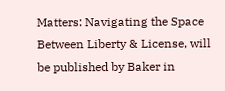Matters: Navigating the Space Between Liberty & License, will be published by Baker in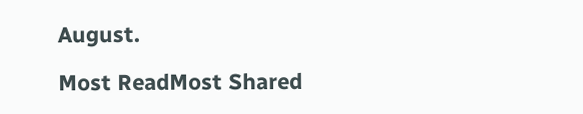August.

Most ReadMost Shared